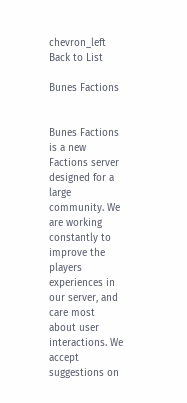chevron_left Back to List

Bunes Factions


Bunes Factions is a new Factions server designed for a large community. We are working constantly to improve the players experiences in our server, and care most about user interactions. We accept suggestions on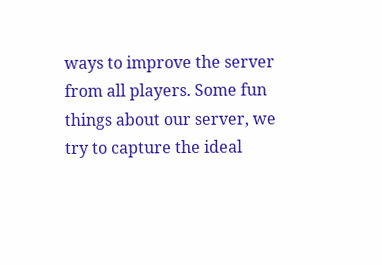ways to improve the server from all players. Some fun things about our server, we try to capture the ideal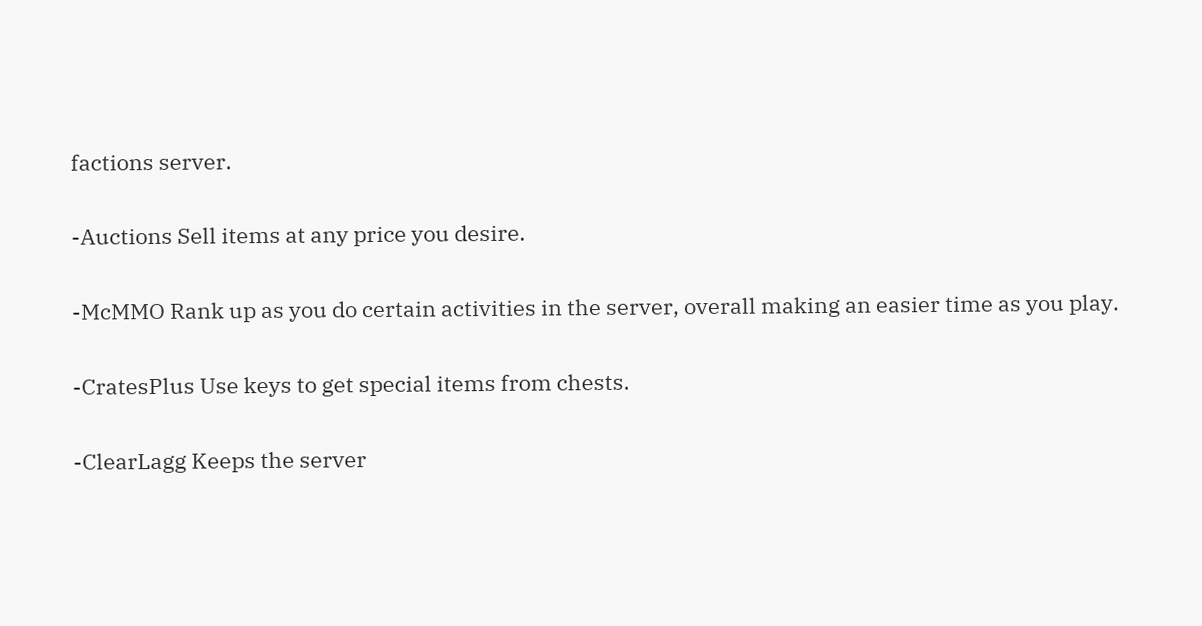factions server.

-Auctions Sell items at any price you desire.

-McMMO Rank up as you do certain activities in the server, overall making an easier time as you play.

-CratesPlus Use keys to get special items from chests.

-ClearLagg Keeps the server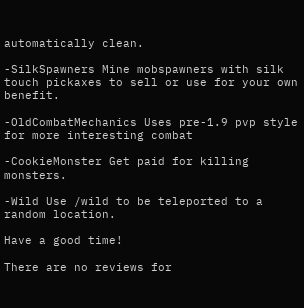automatically clean.

-SilkSpawners Mine mobspawners with silk touch pickaxes to sell or use for your own benefit.

-OldCombatMechanics Uses pre-1.9 pvp style for more interesting combat

-CookieMonster Get paid for killing monsters.

-Wild Use /wild to be teleported to a random location.

Have a good time!

There are no reviews for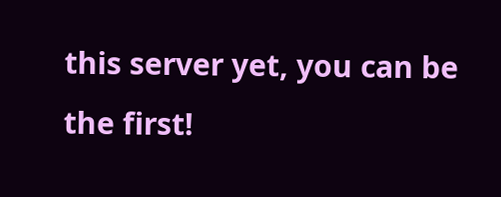this server yet, you can be the first!